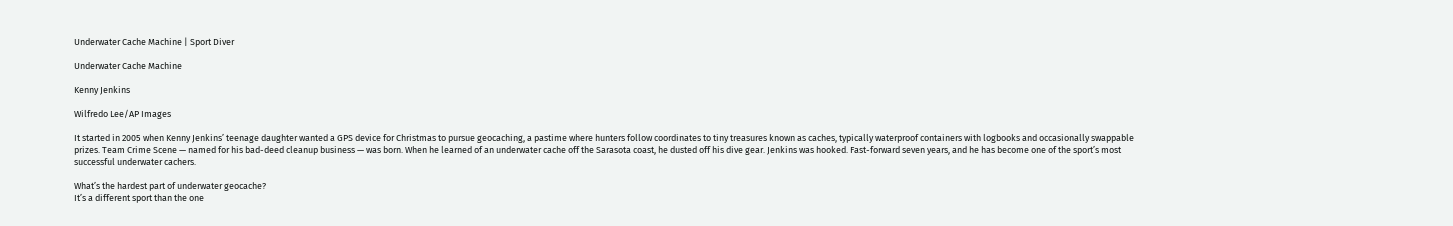Underwater Cache Machine | Sport Diver

Underwater Cache Machine

Kenny Jenkins

Wilfredo Lee/AP Images

It started in 2005 when Kenny Jenkins’ teenage daughter wanted a GPS device for Christmas to pursue geocaching, a pastime where hunters follow coordinates to tiny treasures known as caches, typically waterproof containers with logbooks and occasionally swappable prizes. Team Crime Scene — named for his bad-deed cleanup business — was born. When he learned of an underwater cache off the Sarasota coast, he dusted off his dive gear. Jenkins was hooked. Fast-forward seven years, and he has become one of the sport’s most successful underwater cachers.

What’s the hardest part of underwater geocache?
It’s a different sport than the one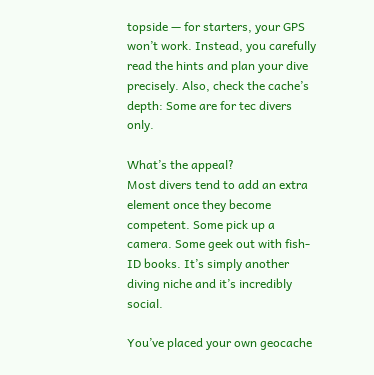topside — for starters, your GPS won’t work. Instead, you carefully read the hints and plan your dive precisely. Also, check the cache’s depth: Some are for tec divers only.

What’s the appeal?
Most divers tend to add an extra element once they become competent. Some pick up a camera. Some geek out with fish-ID books. It’s simply another diving niche and it’s incredibly social.

You’ve placed your own geocache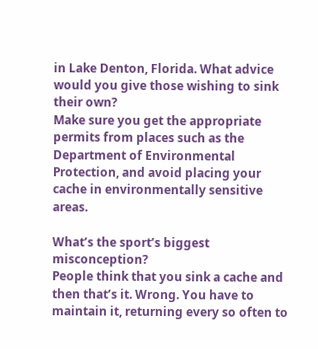in Lake Denton, Florida. What advice would you give those wishing to sink their own?
Make sure you get the appropriate permits from places such as the Department of Environmental Protection, and avoid placing your cache in environmentally sensitive areas.

What’s the sport’s biggest misconception?
People think that you sink a cache and then that’s it. Wrong. You have to maintain it, returning every so often to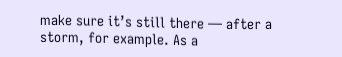make sure it’s still there — after a storm, for example. As a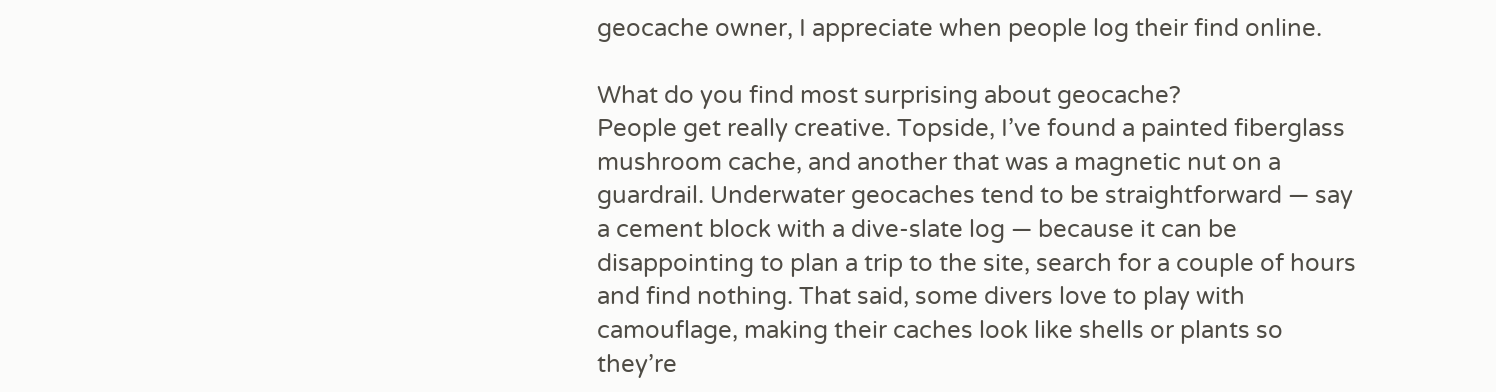geocache owner, I appreciate when people log their find online.

What do you find most surprising about geocache?
People get really creative. Topside, I’ve found a painted fiberglass mushroom cache, and another that was a magnetic nut on a guardrail. Underwater geocaches tend to be straightforward — say a cement block with a dive-slate log — because it can be disappointing to plan a trip to the site, search for a couple of hours and find nothing. That said, some divers love to play with camouflage, making their caches look like shells or plants so they’re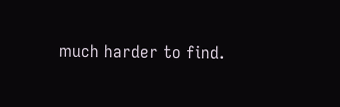much harder to find.